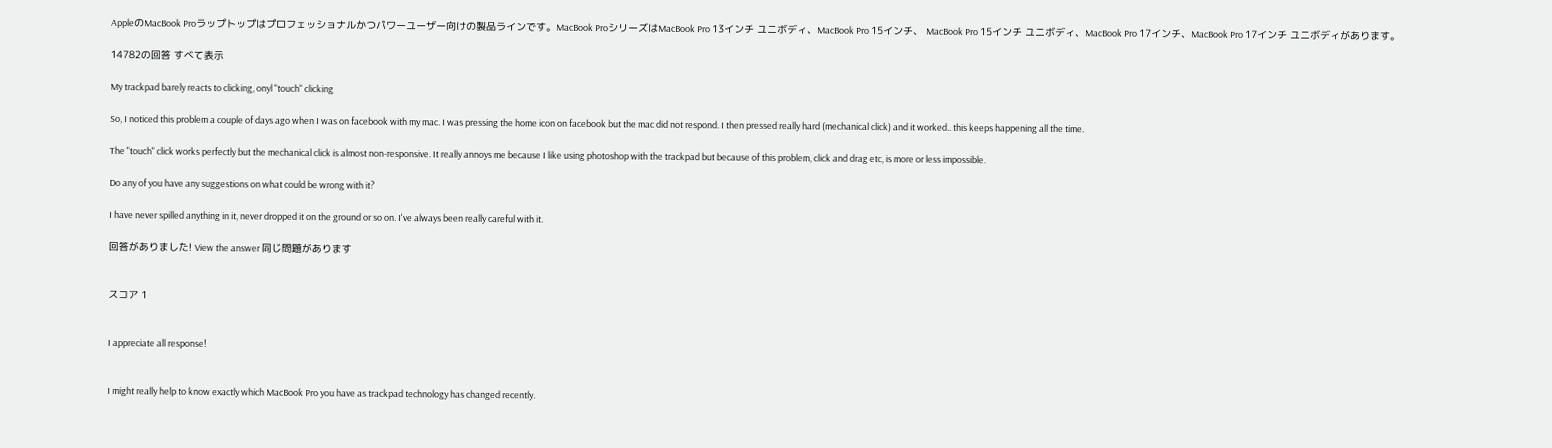AppleのMacBook Proラップトップはプロフェッショナルかつパワーユーザー向けの製品ラインです。MacBook ProシリーズはMacBook Pro 13インチ ユニボディ、MacBook Pro 15インチ、 MacBook Pro 15インチ ユニボディ、MacBook Pro 17インチ、MacBook Pro 17インチ ユニボディがあります。

14782の回答 すべて表示

My trackpad barely reacts to clicking, onyl "touch" clicking

So, I noticed this problem a couple of days ago when I was on facebook with my mac. I was pressing the home icon on facebook but the mac did not respond. I then pressed really hard (mechanical click) and it worked.. this keeps happening all the time.

The "touch" click works perfectly but the mechanical click is almost non-responsive. It really annoys me because I like using photoshop with the trackpad but because of this problem, click and drag etc, is more or less impossible.

Do any of you have any suggestions on what could be wrong with it?

I have never spilled anything in it, never dropped it on the ground or so on. I've always been really careful with it.

回答がありました! View the answer 同じ問題があります


スコア 1


I appreciate all response!


I might really help to know exactly which MacBook Pro you have as trackpad technology has changed recently.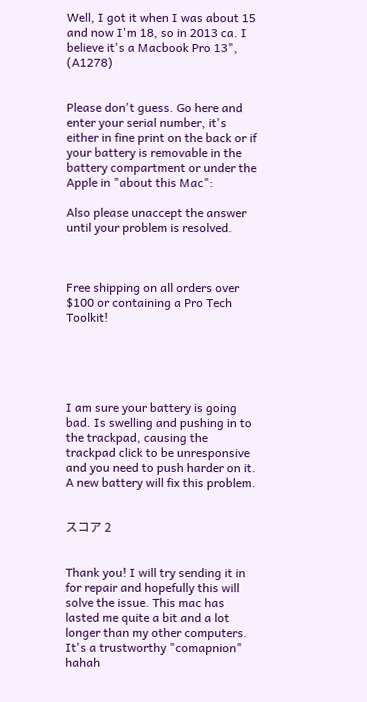Well, I got it when I was about 15 and now I'm 18, so in 2013 ca. I believe it's a Macbook Pro 13", (A1278)


Please don't guess. Go here and enter your serial number, it's either in fine print on the back or if your battery is removable in the battery compartment or under the Apple in "about this Mac":

Also please unaccept the answer until your problem is resolved.



Free shipping on all orders over $100 or containing a Pro Tech Toolkit!





I am sure your battery is going bad. Is swelling and pushing in to the trackpad, causing the trackpad click to be unresponsive and you need to push harder on it. A new battery will fix this problem.


スコア 2


Thank you! I will try sending it in for repair and hopefully this will solve the issue. This mac has lasted me quite a bit and a lot longer than my other computers. It's a trustworthy "comapnion" hahah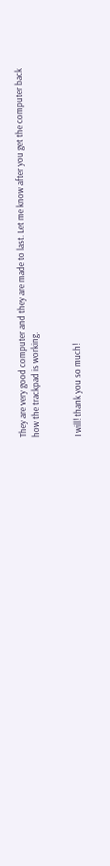They are very good computer and they are made to last. Let me know after you get the computer back how the trackpad is working.


I will! thank you so much!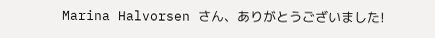Marina Halvorsen さん、ありがとうございました!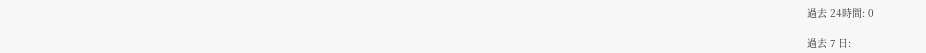過去 24時間: 0

過去 7 日: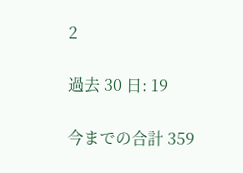2

過去 30 日: 19

今までの合計 359